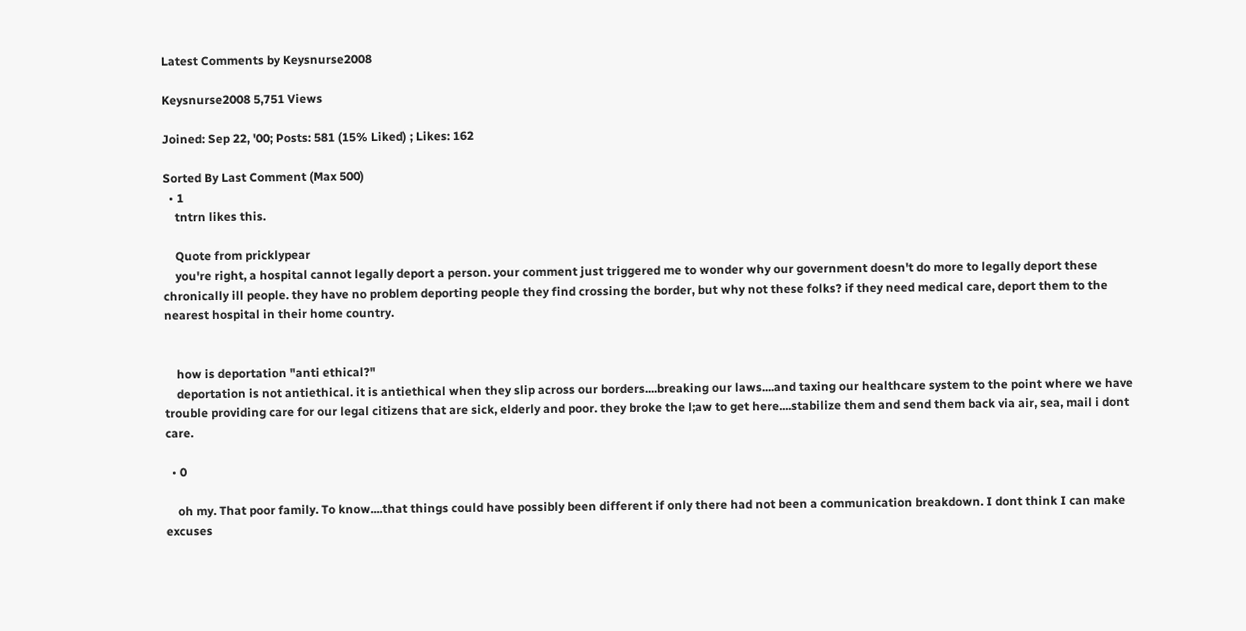Latest Comments by Keysnurse2008

Keysnurse2008 5,751 Views

Joined: Sep 22, '00; Posts: 581 (15% Liked) ; Likes: 162

Sorted By Last Comment (Max 500)
  • 1
    tntrn likes this.

    Quote from pricklypear
    you're right, a hospital cannot legally deport a person. your comment just triggered me to wonder why our government doesn't do more to legally deport these chronically ill people. they have no problem deporting people they find crossing the border, but why not these folks? if they need medical care, deport them to the nearest hospital in their home country.


    how is deportation "anti ethical?"
    deportation is not antiethical. it is antiethical when they slip across our borders....breaking our laws....and taxing our healthcare system to the point where we have trouble providing care for our legal citizens that are sick, elderly and poor. they broke the l;aw to get here....stabilize them and send them back via air, sea, mail i dont care.

  • 0

    oh my. That poor family. To know....that things could have possibly been different if only there had not been a communication breakdown. I dont think I can make excuses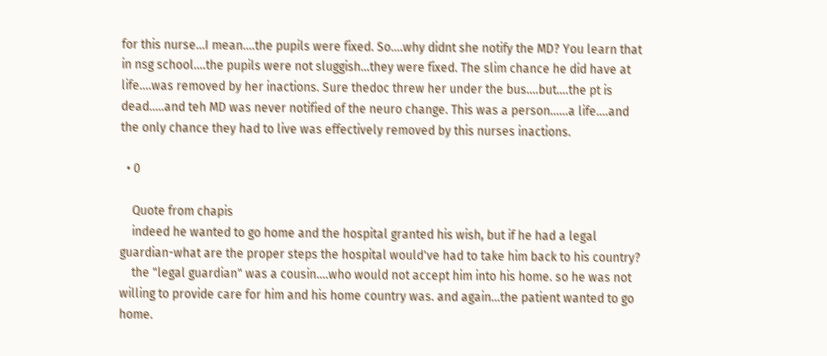for this nurse...I mean....the pupils were fixed. So....why didnt she notify the MD? You learn that in nsg school....the pupils were not sluggish...they were fixed. The slim chance he did have at life....was removed by her inactions. Sure thedoc threw her under the bus....but....the pt is dead.....and teh MD was never notified of the neuro change. This was a person......a life....and the only chance they had to live was effectively removed by this nurses inactions.

  • 0

    Quote from chapis
    indeed he wanted to go home and the hospital granted his wish, but if he had a legal guardian-what are the proper steps the hospital would've had to take him back to his country?
    the "legal guardian" was a cousin....who would not accept him into his home. so he was not willing to provide care for him and his home country was. and again...the patient wanted to go home.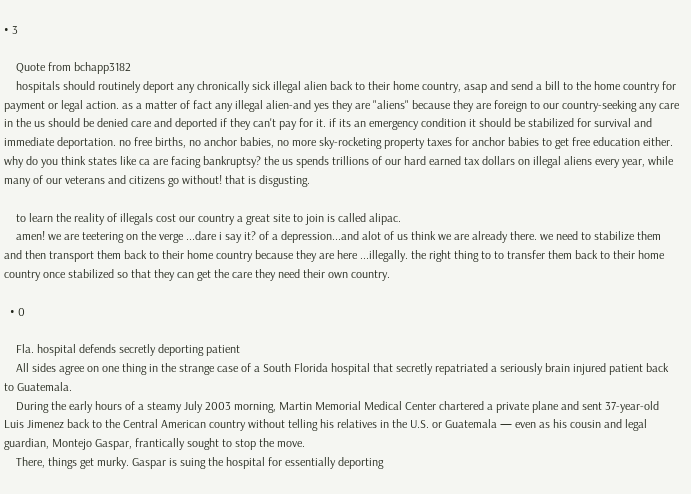• 3

    Quote from bchapp3182
    hospitals should routinely deport any chronically sick illegal alien back to their home country, asap and send a bill to the home country for payment or legal action. as a matter of fact any illegal alien-and yes they are "aliens" because they are foreign to our country-seeking any care in the us should be denied care and deported if they can't pay for it. if its an emergency condition it should be stabilized for survival and immediate deportation. no free births, no anchor babies, no more sky-rocketing property taxes for anchor babies to get free education either. why do you think states like ca are facing bankruptsy? the us spends trillions of our hard earned tax dollars on illegal aliens every year, while many of our veterans and citizens go without! that is disgusting.

    to learn the reality of illegals cost our country a great site to join is called alipac.
    amen! we are teetering on the verge ...dare i say it? of a depression...and alot of us think we are already there. we need to stabilize them and then transport them back to their home country because they are here ...illegally. the right thing to to transfer them back to their home country once stabilized so that they can get the care they need their own country.

  • 0

    Fla. hospital defends secretly deporting patient
    All sides agree on one thing in the strange case of a South Florida hospital that secretly repatriated a seriously brain injured patient back to Guatemala.
    During the early hours of a steamy July 2003 morning, Martin Memorial Medical Center chartered a private plane and sent 37-year-old Luis Jimenez back to the Central American country without telling his relatives in the U.S. or Guatemala — even as his cousin and legal guardian, Montejo Gaspar, frantically sought to stop the move.
    There, things get murky. Gaspar is suing the hospital for essentially deporting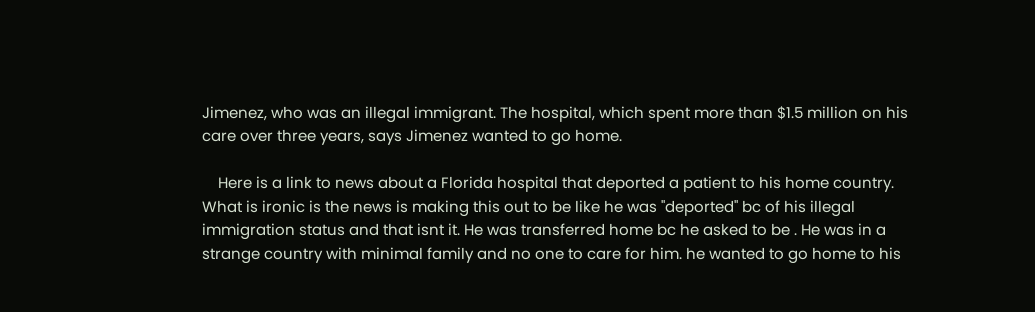Jimenez, who was an illegal immigrant. The hospital, which spent more than $1.5 million on his care over three years, says Jimenez wanted to go home.

    Here is a link to news about a Florida hospital that deported a patient to his home country. What is ironic is the news is making this out to be like he was "deported" bc of his illegal immigration status and that isnt it. He was transferred home bc he asked to be . He was in a strange country with minimal family and no one to care for him. he wanted to go home to his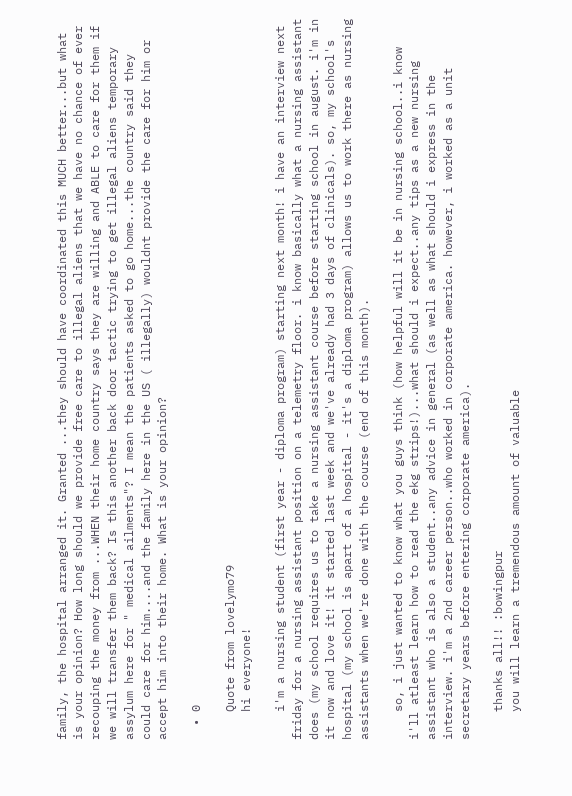family, the hospital arranged it. Granted ...they should have coordinated this MUCH better...but what is your opinion? How long should we provide free care to illegal aliens that we have no chance of ever recouping the money from ...WHEN their home country says they are willing and ABLE to care for them if we will transfer them back? Is this another back door tactic trying to get illegal aliens temporary assylum here for " medical ailments"? I mean the patients asked to go home...the country said they could care for him....and the family here in the US ( illegally) wouldnt provide the care for him or accept him into their home. What is your opinion?

  • 0

    Quote from lovelymo79
    hi everyone!

    i'm a nursing student (first year - diploma program) starting next month! i have an interview next friday for a nursing assistant position on a telemetry floor. i know basically what a nursing assistant does (my school requires us to take a nursing assistant course before starting school in august. i'm in it now and love it! it started last week and we've already had 3 days of clinicals). so, my school's hospital (my school is apart of a hospital - it's a diploma program) allows us to work there as nursing assistants when we're done with the course (end of this month).

    so, i just wanted to know what you guys think (how helpful will it be in nursing school..i know i'll atleast learn how to read the ekg strips!)...what should i expect..any tips as a new nursing assistant who is also a student..any advice in general (as well as what should i express in the interview. i'm a 2nd career person..who worked in corporate america. however, i worked as a unit secretary years before entering corporate america).

    thanks all!! :bowingpur
    you will learn a tremendous amount of valuable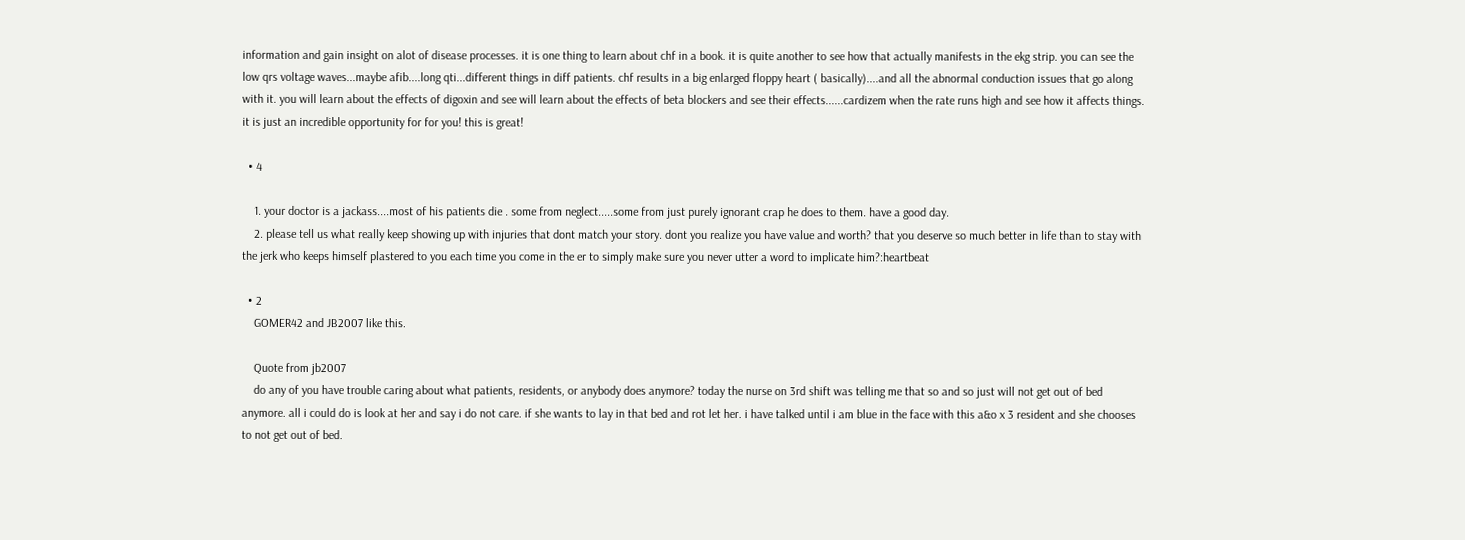information and gain insight on alot of disease processes. it is one thing to learn about chf in a book. it is quite another to see how that actually manifests in the ekg strip. you can see the low qrs voltage waves...maybe afib....long qti...different things in diff patients. chf results in a big enlarged floppy heart ( basically)....and all the abnormal conduction issues that go along with it. you will learn about the effects of digoxin and see will learn about the effects of beta blockers and see their effects......cardizem when the rate runs high and see how it affects things. it is just an incredible opportunity for for you! this is great!

  • 4

    1. your doctor is a jackass....most of his patients die . some from neglect.....some from just purely ignorant crap he does to them. have a good day.
    2. please tell us what really keep showing up with injuries that dont match your story. dont you realize you have value and worth? that you deserve so much better in life than to stay with the jerk who keeps himself plastered to you each time you come in the er to simply make sure you never utter a word to implicate him?:heartbeat

  • 2
    GOMER42 and JB2007 like this.

    Quote from jb2007
    do any of you have trouble caring about what patients, residents, or anybody does anymore? today the nurse on 3rd shift was telling me that so and so just will not get out of bed anymore. all i could do is look at her and say i do not care. if she wants to lay in that bed and rot let her. i have talked until i am blue in the face with this a&o x 3 resident and she chooses to not get out of bed.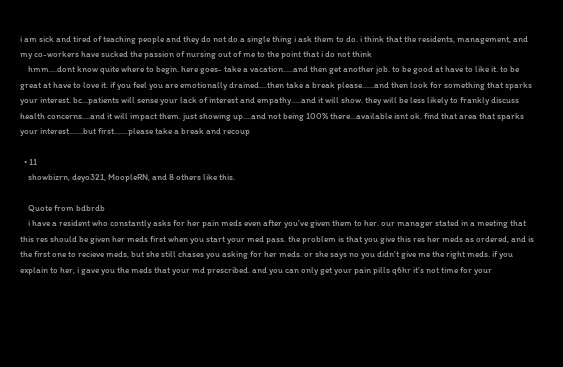i am sick and tired of teaching people and they do not do a single thing i ask them to do. i think that the residents, management, and my co-workers have sucked the passion of nursing out of me to the point that i do not think
    hmm....dont know quite where to begin. here goes- take a vacation.....and then get another job. to be good at have to like it. to be great at have to love it. if you feel you are emotionally drained....then take a break please......and then look for something that sparks your interest. bc...patients will sense your lack of interest and empathy.....and it will show. they will be less likely to frankly discuss health concerns....and it will impact them. just showing up....and not being 100% there...available isnt ok. find that area that sparks your interest.......but first.......please take a break and recoup

  • 11
    showbizrn, deyo321, MoopleRN, and 8 others like this.

    Quote from bdbrdb
    i have a resident who constantly asks for her pain meds even after you've given them to her. our manager stated in a meeting that this res should be given her meds first when you start your med pass. the problem is that you give this res her meds as ordered, and is the first one to recieve meds, but she still chases you asking for her meds. or she says no you didn't give me the right meds. if you explain to her, i gave you the meds that your md prescribed. and you can only get your pain pills q6hr it's not time for your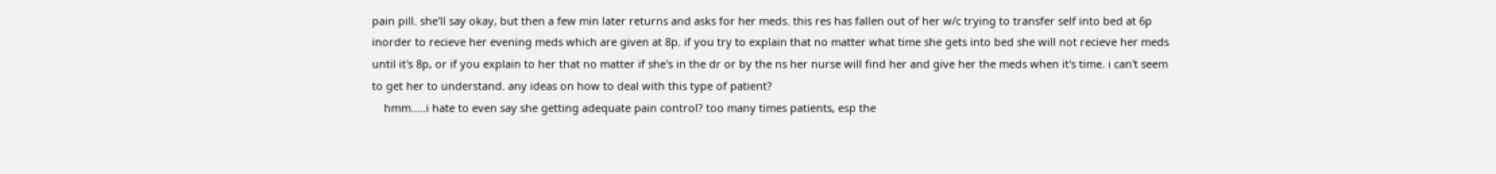pain pill. she'll say okay, but then a few min later returns and asks for her meds. this res has fallen out of her w/c trying to transfer self into bed at 6p inorder to recieve her evening meds which are given at 8p. if you try to explain that no matter what time she gets into bed she will not recieve her meds until it's 8p, or if you explain to her that no matter if she's in the dr or by the ns her nurse will find her and give her the meds when it's time. i can't seem to get her to understand. any ideas on how to deal with this type of patient?
    hmm.....i hate to even say she getting adequate pain control? too many times patients, esp the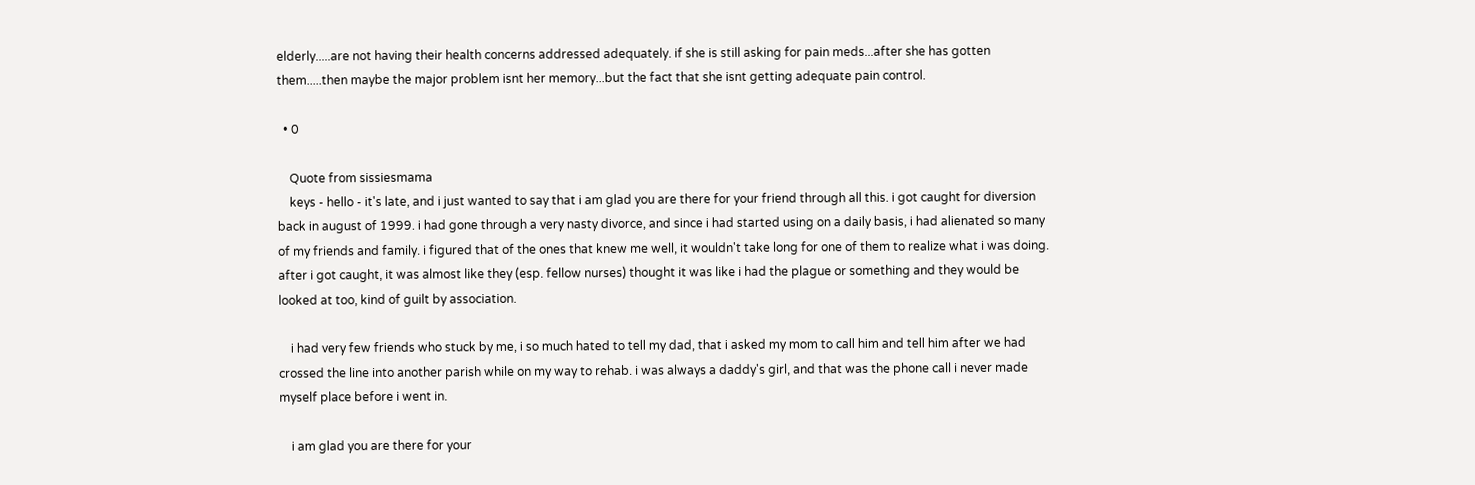elderly.....are not having their health concerns addressed adequately. if she is still asking for pain meds...after she has gotten them.....then maybe the major problem isnt her memory...but the fact that she isnt getting adequate pain control.

  • 0

    Quote from sissiesmama
    keys - hello - it's late, and i just wanted to say that i am glad you are there for your friend through all this. i got caught for diversion back in august of 1999. i had gone through a very nasty divorce, and since i had started using on a daily basis, i had alienated so many of my friends and family. i figured that of the ones that knew me well, it wouldn't take long for one of them to realize what i was doing. after i got caught, it was almost like they (esp. fellow nurses) thought it was like i had the plague or something and they would be looked at too, kind of guilt by association.

    i had very few friends who stuck by me, i so much hated to tell my dad, that i asked my mom to call him and tell him after we had crossed the line into another parish while on my way to rehab. i was always a daddy's girl, and that was the phone call i never made myself place before i went in.

    i am glad you are there for your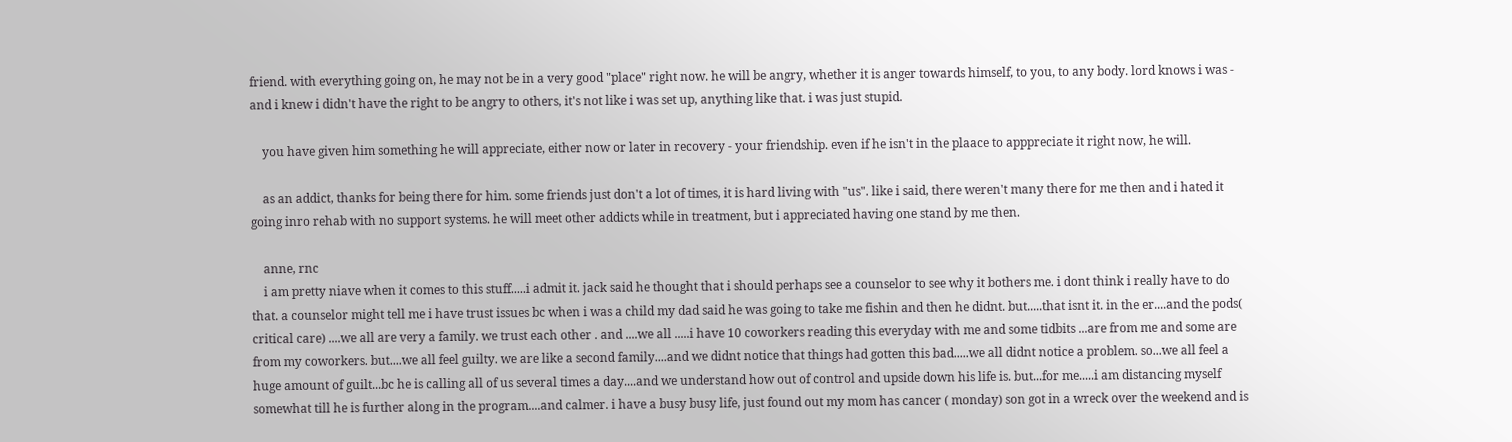friend. with everything going on, he may not be in a very good "place" right now. he will be angry, whether it is anger towards himself, to you, to any body. lord knows i was - and i knew i didn't have the right to be angry to others, it's not like i was set up, anything like that. i was just stupid.

    you have given him something he will appreciate, either now or later in recovery - your friendship. even if he isn't in the plaace to apppreciate it right now, he will.

    as an addict, thanks for being there for him. some friends just don't a lot of times, it is hard living with "us". like i said, there weren't many there for me then and i hated it going inro rehab with no support systems. he will meet other addicts while in treatment, but i appreciated having one stand by me then.

    anne, rnc
    i am pretty niave when it comes to this stuff.....i admit it. jack said he thought that i should perhaps see a counselor to see why it bothers me. i dont think i really have to do that. a counselor might tell me i have trust issues bc when i was a child my dad said he was going to take me fishin and then he didnt. but.....that isnt it. in the er....and the pods( critical care) ....we all are very a family. we trust each other . and ....we all .....i have 10 coworkers reading this everyday with me and some tidbits ...are from me and some are from my coworkers. but....we all feel guilty. we are like a second family....and we didnt notice that things had gotten this bad.....we all didnt notice a problem. so...we all feel a huge amount of guilt...bc he is calling all of us several times a day....and we understand how out of control and upside down his life is. but...for me.....i am distancing myself somewhat till he is further along in the program....and calmer. i have a busy busy life, just found out my mom has cancer ( monday) son got in a wreck over the weekend and is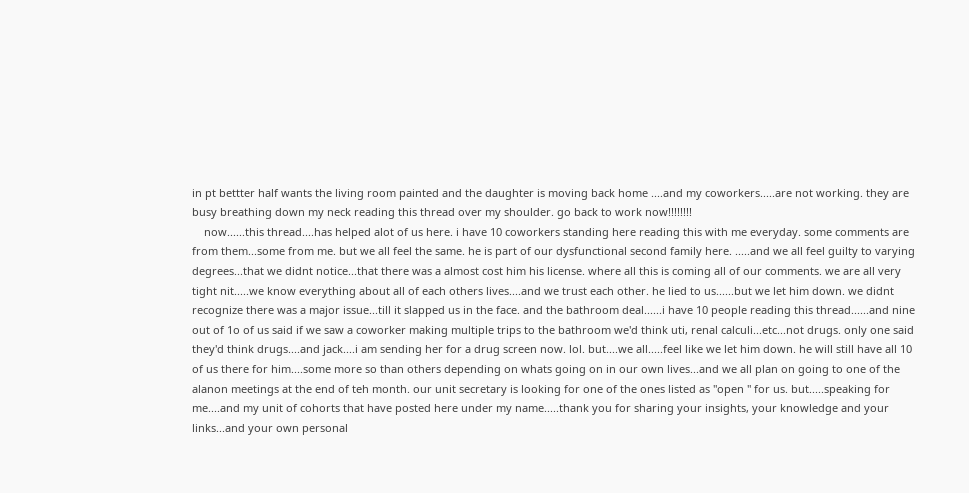in pt bettter half wants the living room painted and the daughter is moving back home ....and my coworkers.....are not working. they are busy breathing down my neck reading this thread over my shoulder. go back to work now!!!!!!!!
    now......this thread....has helped alot of us here. i have 10 coworkers standing here reading this with me everyday. some comments are from them...some from me. but we all feel the same. he is part of our dysfunctional second family here. .....and we all feel guilty to varying degrees...that we didnt notice...that there was a almost cost him his license. where all this is coming all of our comments. we are all very tight nit.....we know everything about all of each others lives....and we trust each other. he lied to us......but we let him down. we didnt recognize there was a major issue...till it slapped us in the face. and the bathroom deal......i have 10 people reading this thread......and nine out of 1o of us said if we saw a coworker making multiple trips to the bathroom we'd think uti, renal calculi...etc...not drugs. only one said they'd think drugs....and jack....i am sending her for a drug screen now. lol. but....we all.....feel like we let him down. he will still have all 10 of us there for him....some more so than others depending on whats going on in our own lives...and we all plan on going to one of the alanon meetings at the end of teh month. our unit secretary is looking for one of the ones listed as "open " for us. but.....speaking for me....and my unit of cohorts that have posted here under my name.....thank you for sharing your insights, your knowledge and your links...and your own personal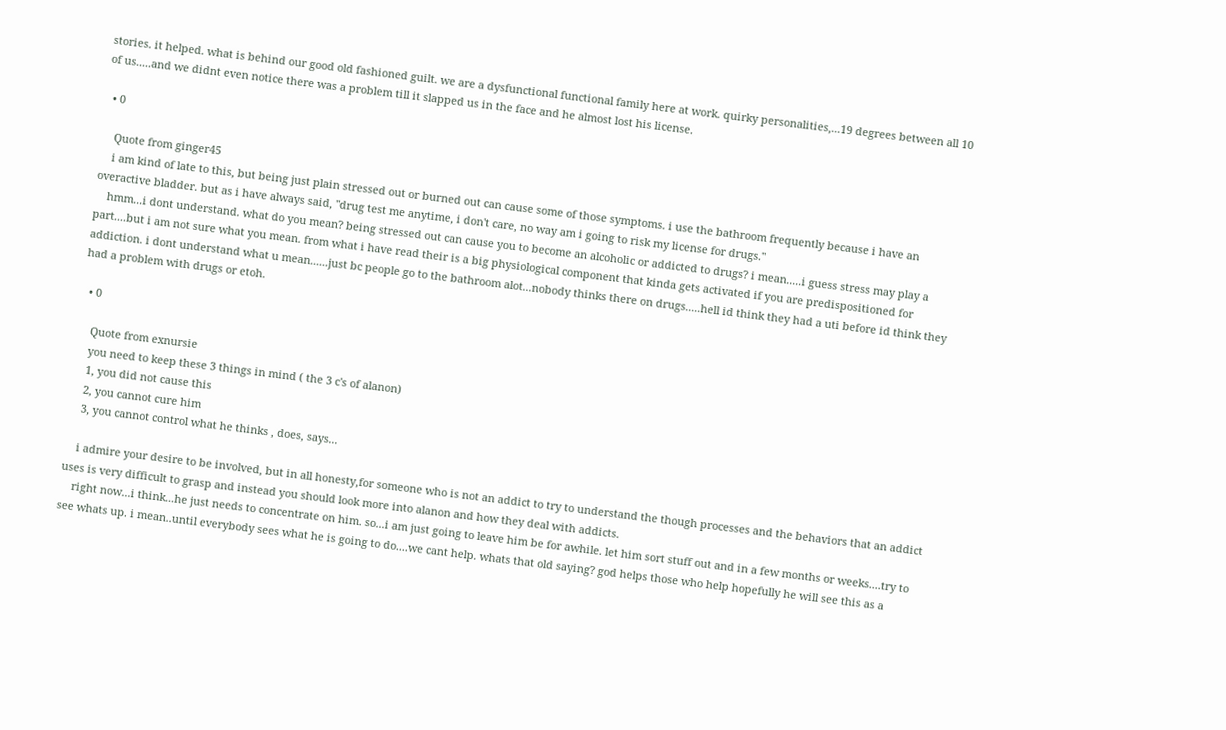stories. it helped. what is behind our good old fashioned guilt. we are a dysfunctional functional family here at work. quirky personalities,...19 degrees between all 10 of us.....and we didnt even notice there was a problem till it slapped us in the face and he almost lost his license.

  • 0

    Quote from ginger45
    i am kind of late to this, but being just plain stressed out or burned out can cause some of those symptoms. i use the bathroom frequently because i have an overactive bladder. but as i have always said, "drug test me anytime, i don't care, no way am i going to risk my license for drugs."
    hmm...i dont understand. what do you mean? being stressed out can cause you to become an alcoholic or addicted to drugs? i mean.....i guess stress may play a part....but i am not sure what you mean. from what i have read their is a big physiological component that kinda gets activated if you are predispositioned for addiction. i dont understand what u mean......just bc people go to the bathroom alot...nobody thinks there on drugs.....hell id think they had a uti before id think they had a problem with drugs or etoh.

  • 0

    Quote from exnursie
    you need to keep these 3 things in mind ( the 3 c's of alanon)
    1, you did not cause this
    2, you cannot cure him
    3, you cannot control what he thinks , does, says...

    i admire your desire to be involved, but in all honesty,for someone who is not an addict to try to understand the though processes and the behaviors that an addict uses is very difficult to grasp and instead you should look more into alanon and how they deal with addicts.
    right now...i think...he just needs to concentrate on him. so...i am just going to leave him be for awhile. let him sort stuff out and in a few months or weeks....try to see whats up. i mean..until everybody sees what he is going to do....we cant help. whats that old saying? god helps those who help hopefully he will see this as a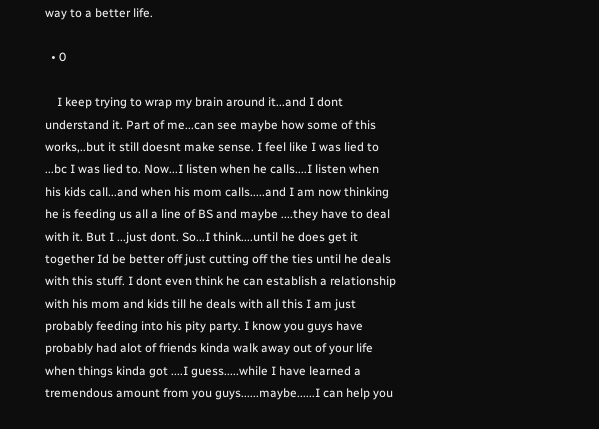way to a better life.

  • 0

    I keep trying to wrap my brain around it...and I dont understand it. Part of me...can see maybe how some of this works,..but it still doesnt make sense. I feel like I was lied to ...bc I was lied to. Now...I listen when he calls....I listen when his kids call...and when his mom calls.....and I am now thinking he is feeding us all a line of BS and maybe ....they have to deal with it. But I ...just dont. So...I think....until he does get it together Id be better off just cutting off the ties until he deals with this stuff. I dont even think he can establish a relationship with his mom and kids till he deals with all this I am just probably feeding into his pity party. I know you guys have probably had alot of friends kinda walk away out of your life when things kinda got ....I guess.....while I have learned a tremendous amount from you guys......maybe......I can help you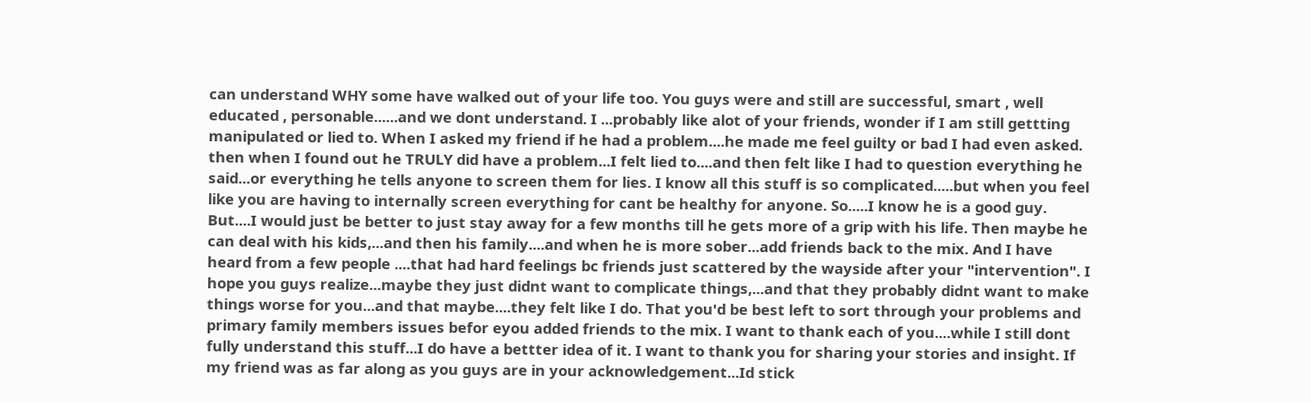can understand WHY some have walked out of your life too. You guys were and still are successful, smart , well educated , personable......and we dont understand. I ...probably like alot of your friends, wonder if I am still gettting manipulated or lied to. When I asked my friend if he had a problem....he made me feel guilty or bad I had even asked. then when I found out he TRULY did have a problem...I felt lied to....and then felt like I had to question everything he said...or everything he tells anyone to screen them for lies. I know all this stuff is so complicated.....but when you feel like you are having to internally screen everything for cant be healthy for anyone. So.....I know he is a good guy. But....I would just be better to just stay away for a few months till he gets more of a grip with his life. Then maybe he can deal with his kids,...and then his family....and when he is more sober...add friends back to the mix. And I have heard from a few people ....that had hard feelings bc friends just scattered by the wayside after your "intervention". I hope you guys realize...maybe they just didnt want to complicate things,...and that they probably didnt want to make things worse for you...and that maybe....they felt like I do. That you'd be best left to sort through your problems and primary family members issues befor eyou added friends to the mix. I want to thank each of you....while I still dont fully understand this stuff...I do have a bettter idea of it. I want to thank you for sharing your stories and insight. If my friend was as far along as you guys are in your acknowledgement...Id stick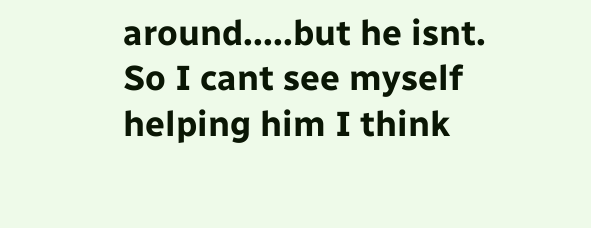around.....but he isnt. So I cant see myself helping him I think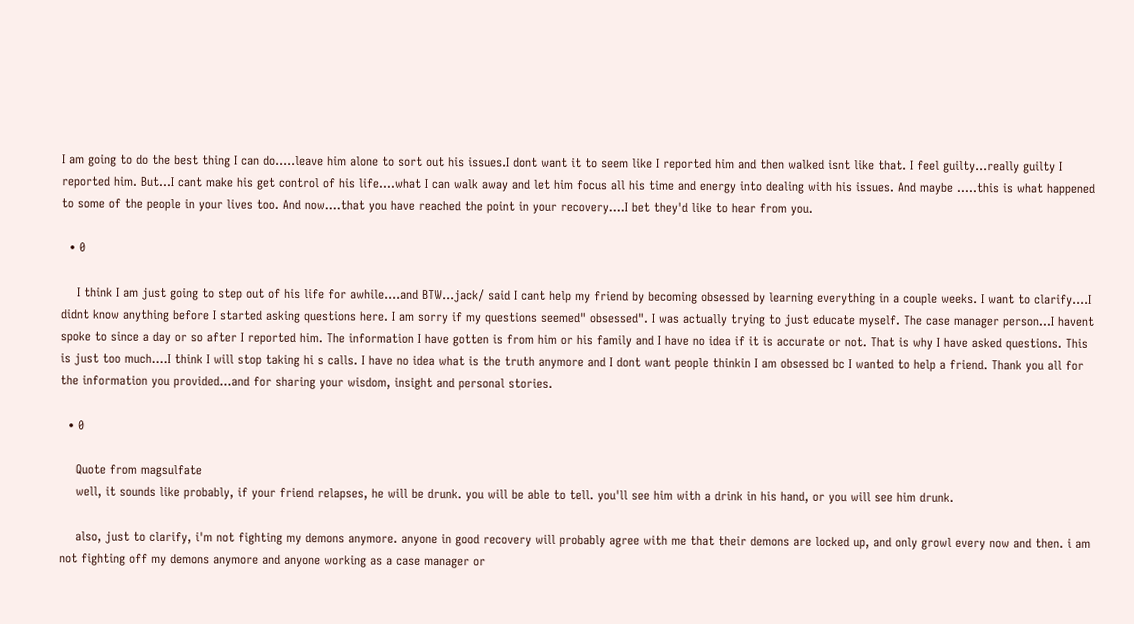I am going to do the best thing I can do.....leave him alone to sort out his issues.I dont want it to seem like I reported him and then walked isnt like that. I feel guilty...really guilty I reported him. But...I cant make his get control of his life....what I can walk away and let him focus all his time and energy into dealing with his issues. And maybe .....this is what happened to some of the people in your lives too. And now....that you have reached the point in your recovery....I bet they'd like to hear from you.

  • 0

    I think I am just going to step out of his life for awhile....and BTW...jack/ said I cant help my friend by becoming obsessed by learning everything in a couple weeks. I want to clarify....I didnt know anything before I started asking questions here. I am sorry if my questions seemed" obsessed". I was actually trying to just educate myself. The case manager person...I havent spoke to since a day or so after I reported him. The information I have gotten is from him or his family and I have no idea if it is accurate or not. That is why I have asked questions. This is just too much....I think I will stop taking hi s calls. I have no idea what is the truth anymore and I dont want people thinkin I am obsessed bc I wanted to help a friend. Thank you all for the information you provided...and for sharing your wisdom, insight and personal stories.

  • 0

    Quote from magsulfate
    well, it sounds like probably, if your friend relapses, he will be drunk. you will be able to tell. you'll see him with a drink in his hand, or you will see him drunk.

    also, just to clarify, i'm not fighting my demons anymore. anyone in good recovery will probably agree with me that their demons are locked up, and only growl every now and then. i am not fighting off my demons anymore and anyone working as a case manager or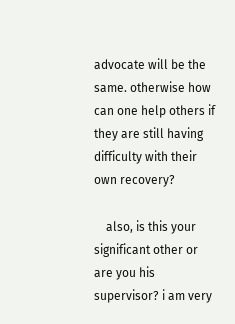advocate will be the same. otherwise how can one help others if they are still having difficulty with their own recovery?

    also, is this your significant other or are you his supervisor? i am very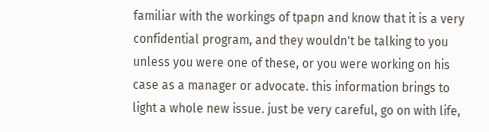familiar with the workings of tpapn and know that it is a very confidential program, and they wouldn't be talking to you unless you were one of these, or you were working on his case as a manager or advocate. this information brings to light a whole new issue. just be very careful, go on with life,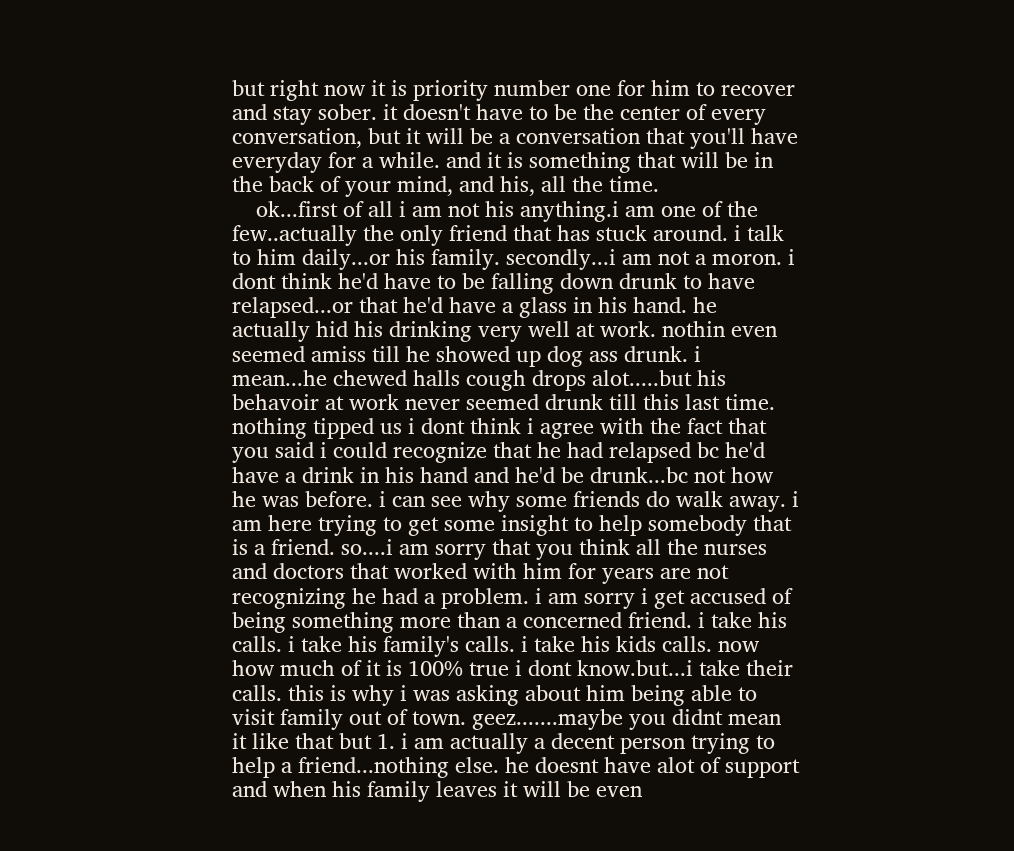but right now it is priority number one for him to recover and stay sober. it doesn't have to be the center of every conversation, but it will be a conversation that you'll have everyday for a while. and it is something that will be in the back of your mind, and his, all the time.
    ok...first of all i am not his anything.i am one of the few..actually the only friend that has stuck around. i talk to him daily...or his family. secondly...i am not a moron. i dont think he'd have to be falling down drunk to have relapsed...or that he'd have a glass in his hand. he actually hid his drinking very well at work. nothin even seemed amiss till he showed up dog ass drunk. i mean...he chewed halls cough drops alot.....but his behavoir at work never seemed drunk till this last time. nothing tipped us i dont think i agree with the fact that you said i could recognize that he had relapsed bc he'd have a drink in his hand and he'd be drunk...bc not how he was before. i can see why some friends do walk away. i am here trying to get some insight to help somebody that is a friend. so....i am sorry that you think all the nurses and doctors that worked with him for years are not recognizing he had a problem. i am sorry i get accused of being something more than a concerned friend. i take his calls. i take his family's calls. i take his kids calls. now how much of it is 100% true i dont know.but...i take their calls. this is why i was asking about him being able to visit family out of town. geez.......maybe you didnt mean it like that but 1. i am actually a decent person trying to help a friend...nothing else. he doesnt have alot of support and when his family leaves it will be even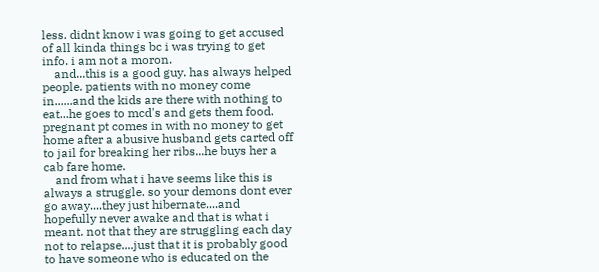less. didnt know i was going to get accused of all kinda things bc i was trying to get info. i am not a moron.
    and...this is a good guy. has always helped people. patients with no money come in......and the kids are there with nothing to eat...he goes to mcd's and gets them food. pregnant pt comes in with no money to get home after a abusive husband gets carted off to jail for breaking her ribs...he buys her a cab fare home.
    and from what i have seems like this is always a struggle. so your demons dont ever go away....they just hibernate....and hopefully never awake and that is what i meant. not that they are struggling each day not to relapse....just that it is probably good to have someone who is educated on the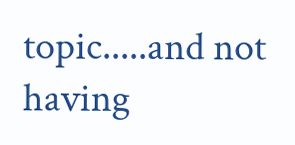topic.....and not having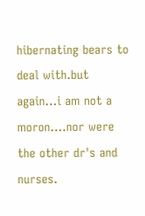hibernating bears to deal with.but again...i am not a moron....nor were the other dr's and nurses.